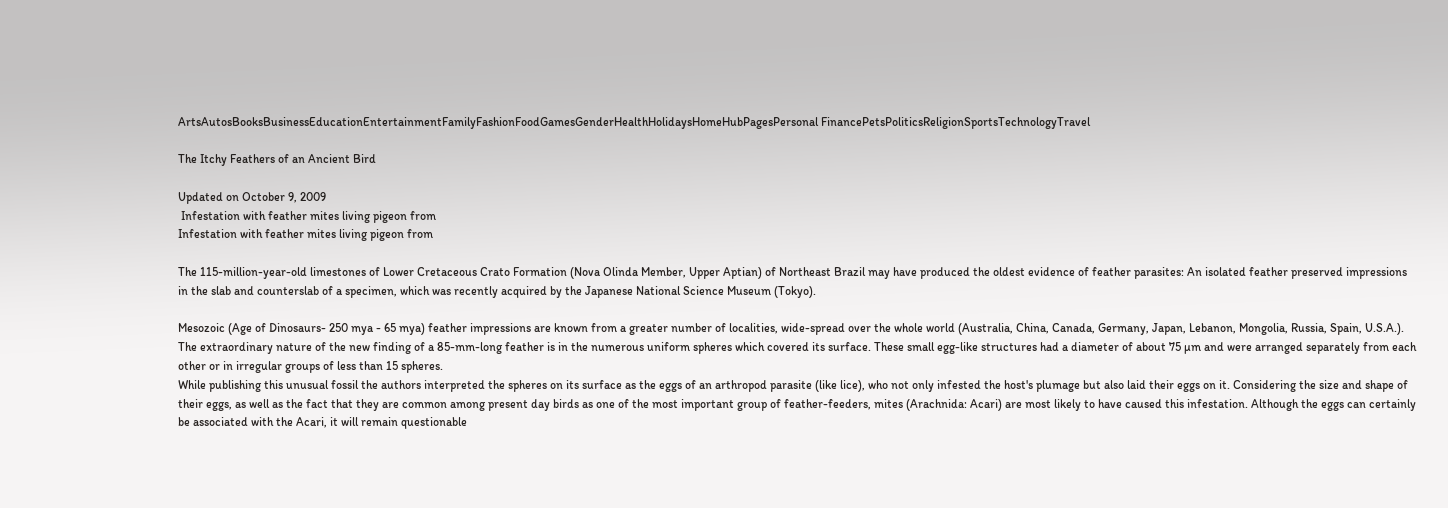ArtsAutosBooksBusinessEducationEntertainmentFamilyFashionFoodGamesGenderHealthHolidaysHomeHubPagesPersonal FinancePetsPoliticsReligionSportsTechnologyTravel

The Itchy Feathers of an Ancient Bird

Updated on October 9, 2009
 Infestation with feather mites living pigeon from
Infestation with feather mites living pigeon from

The 115-million-year-old limestones of Lower Cretaceous Crato Formation (Nova Olinda Member, Upper Aptian) of Northeast Brazil may have produced the oldest evidence of feather parasites: An isolated feather preserved impressions in the slab and counterslab of a specimen, which was recently acquired by the Japanese National Science Museum (Tokyo).

Mesozoic (Age of Dinosaurs- 250 mya - 65 mya) feather impressions are known from a greater number of localities, wide-spread over the whole world (Australia, China, Canada, Germany, Japan, Lebanon, Mongolia, Russia, Spain, U.S.A.). The extraordinary nature of the new finding of a 85-mm-long feather is in the numerous uniform spheres which covered its surface. These small egg-like structures had a diameter of about 75 µm and were arranged separately from each other or in irregular groups of less than 15 spheres.
While publishing this unusual fossil the authors interpreted the spheres on its surface as the eggs of an arthropod parasite (like lice), who not only infested the host's plumage but also laid their eggs on it. Considering the size and shape of their eggs, as well as the fact that they are common among present day birds as one of the most important group of feather-feeders, mites (Arachnida: Acari) are most likely to have caused this infestation. Although the eggs can certainly be associated with the Acari, it will remain questionable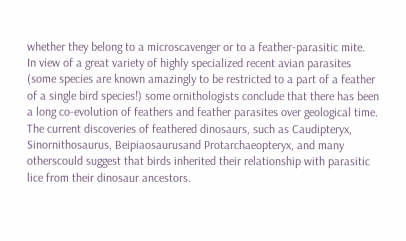whether they belong to a microscavenger or to a feather-parasitic mite.
In view of a great variety of highly specialized recent avian parasites (some species are known amazingly to be restricted to a part of a feather of a single bird species!) some ornithologists conclude that there has been a long co-evolution of feathers and feather parasites over geological time. The current discoveries of feathered dinosaurs, such as Caudipteryx, Sinornithosaurus, Beipiaosaurusand Protarchaeopteryx, and many otherscould suggest that birds inherited their relationship with parasitic lice from their dinosaur ancestors.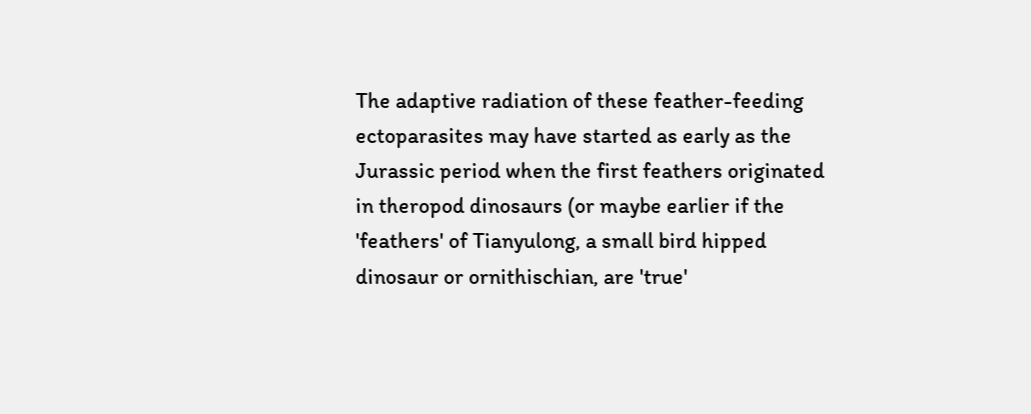The adaptive radiation of these feather-feeding ectoparasites may have started as early as the Jurassic period when the first feathers originated in theropod dinosaurs (or maybe earlier if the 'feathers' of Tianyulong, a small bird hipped dinosaur or ornithischian, are 'true'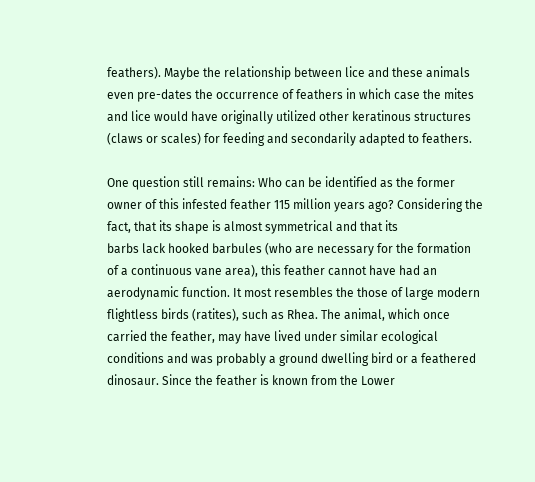feathers). Maybe the relationship between lice and these animals even pre-dates the occurrence of feathers in which case the mites and lice would have originally utilized other keratinous structures (claws or scales) for feeding and secondarily adapted to feathers.

One question still remains: Who can be identified as the former owner of this infested feather 115 million years ago? Considering the fact, that its shape is almost symmetrical and that its
barbs lack hooked barbules (who are necessary for the formation of a continuous vane area), this feather cannot have had an aerodynamic function. It most resembles the those of large modern flightless birds (ratites), such as Rhea. The animal, which once carried the feather, may have lived under similar ecological conditions and was probably a ground dwelling bird or a feathered dinosaur. Since the feather is known from the Lower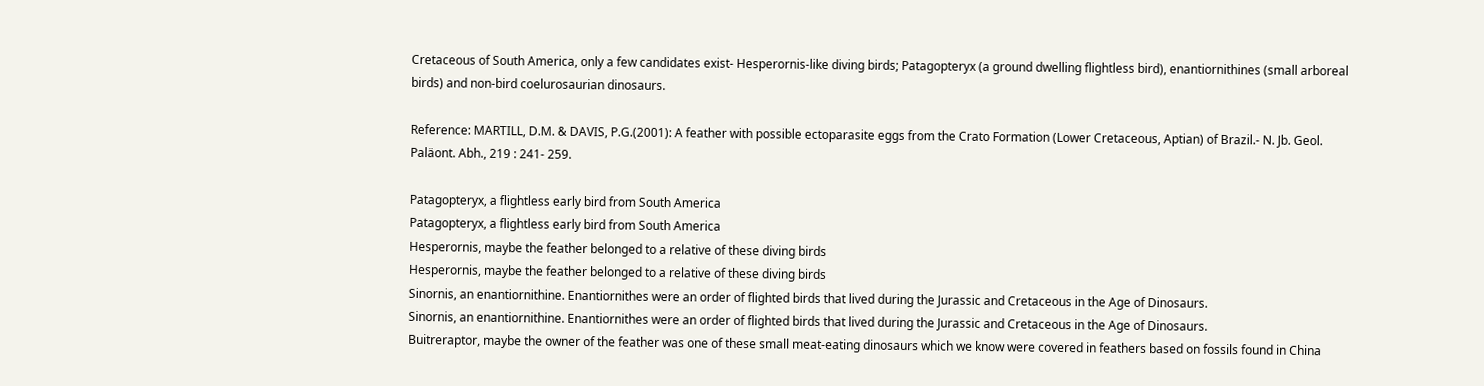Cretaceous of South America, only a few candidates exist- Hesperornis-like diving birds; Patagopteryx (a ground dwelling flightless bird), enantiornithines (small arboreal birds) and non-bird coelurosaurian dinosaurs.

Reference: MARTILL, D.M. & DAVIS, P.G.(2001): A feather with possible ectoparasite eggs from the Crato Formation (Lower Cretaceous, Aptian) of Brazil.- N. Jb. Geol. Paläont. Abh., 219 : 241- 259.

Patagopteryx, a flightless early bird from South America
Patagopteryx, a flightless early bird from South America
Hesperornis, maybe the feather belonged to a relative of these diving birds
Hesperornis, maybe the feather belonged to a relative of these diving birds
Sinornis, an enantiornithine. Enantiornithes were an order of flighted birds that lived during the Jurassic and Cretaceous in the Age of Dinosaurs.
Sinornis, an enantiornithine. Enantiornithes were an order of flighted birds that lived during the Jurassic and Cretaceous in the Age of Dinosaurs.
Buitreraptor, maybe the owner of the feather was one of these small meat-eating dinosaurs which we know were covered in feathers based on fossils found in China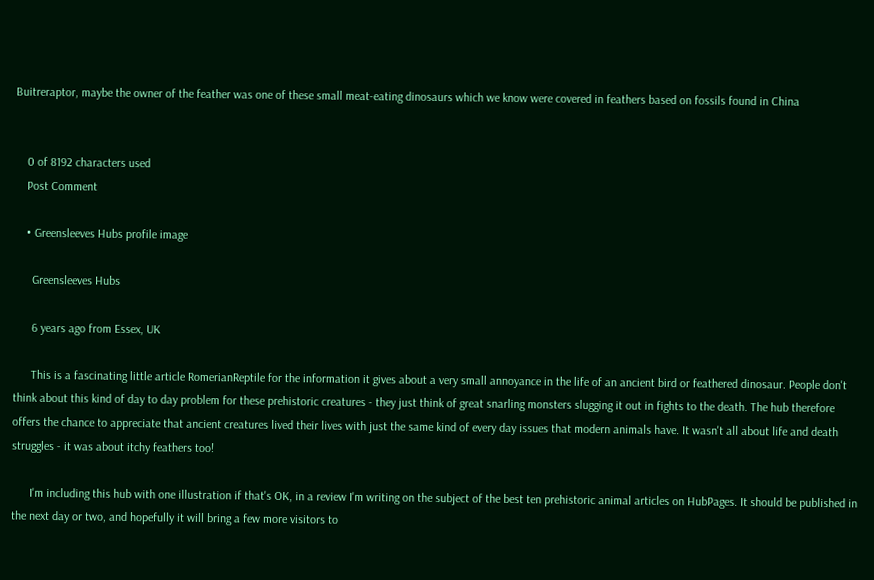Buitreraptor, maybe the owner of the feather was one of these small meat-eating dinosaurs which we know were covered in feathers based on fossils found in China


    0 of 8192 characters used
    Post Comment

    • Greensleeves Hubs profile image

      Greensleeves Hubs

      6 years ago from Essex, UK

      This is a fascinating little article RomerianReptile for the information it gives about a very small annoyance in the life of an ancient bird or feathered dinosaur. People don't think about this kind of day to day problem for these prehistoric creatures - they just think of great snarling monsters slugging it out in fights to the death. The hub therefore offers the chance to appreciate that ancient creatures lived their lives with just the same kind of every day issues that modern animals have. It wasn't all about life and death struggles - it was about itchy feathers too!

      I'm including this hub with one illustration if that's OK, in a review I'm writing on the subject of the best ten prehistoric animal articles on HubPages. It should be published in the next day or two, and hopefully it will bring a few more visitors to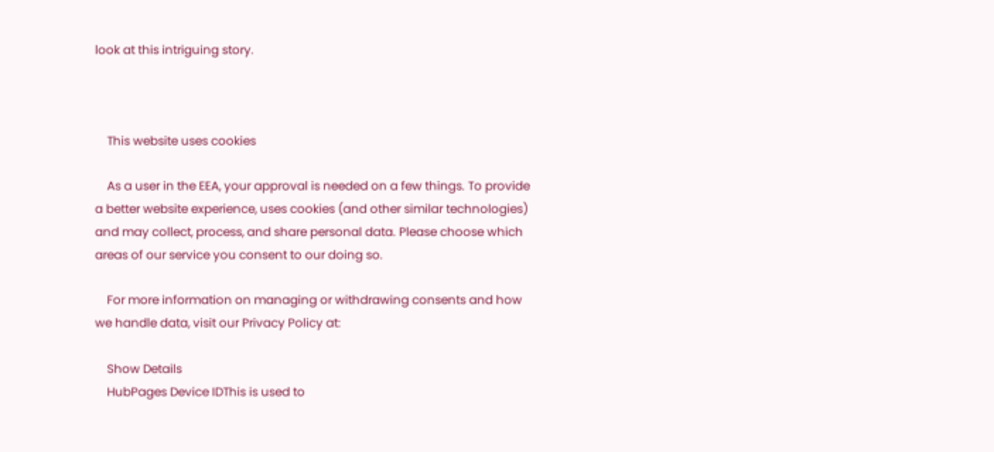look at this intriguing story.



    This website uses cookies

    As a user in the EEA, your approval is needed on a few things. To provide a better website experience, uses cookies (and other similar technologies) and may collect, process, and share personal data. Please choose which areas of our service you consent to our doing so.

    For more information on managing or withdrawing consents and how we handle data, visit our Privacy Policy at:

    Show Details
    HubPages Device IDThis is used to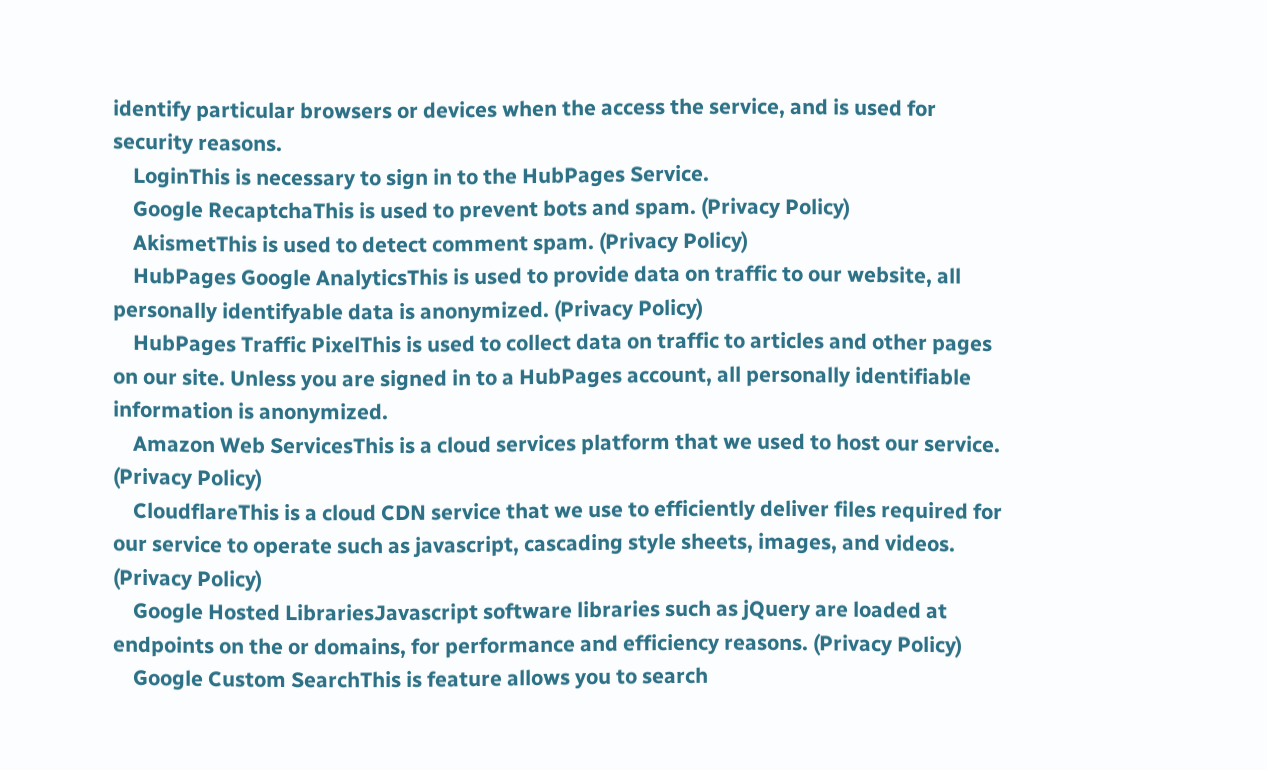identify particular browsers or devices when the access the service, and is used for security reasons.
    LoginThis is necessary to sign in to the HubPages Service.
    Google RecaptchaThis is used to prevent bots and spam. (Privacy Policy)
    AkismetThis is used to detect comment spam. (Privacy Policy)
    HubPages Google AnalyticsThis is used to provide data on traffic to our website, all personally identifyable data is anonymized. (Privacy Policy)
    HubPages Traffic PixelThis is used to collect data on traffic to articles and other pages on our site. Unless you are signed in to a HubPages account, all personally identifiable information is anonymized.
    Amazon Web ServicesThis is a cloud services platform that we used to host our service. (Privacy Policy)
    CloudflareThis is a cloud CDN service that we use to efficiently deliver files required for our service to operate such as javascript, cascading style sheets, images, and videos. (Privacy Policy)
    Google Hosted LibrariesJavascript software libraries such as jQuery are loaded at endpoints on the or domains, for performance and efficiency reasons. (Privacy Policy)
    Google Custom SearchThis is feature allows you to search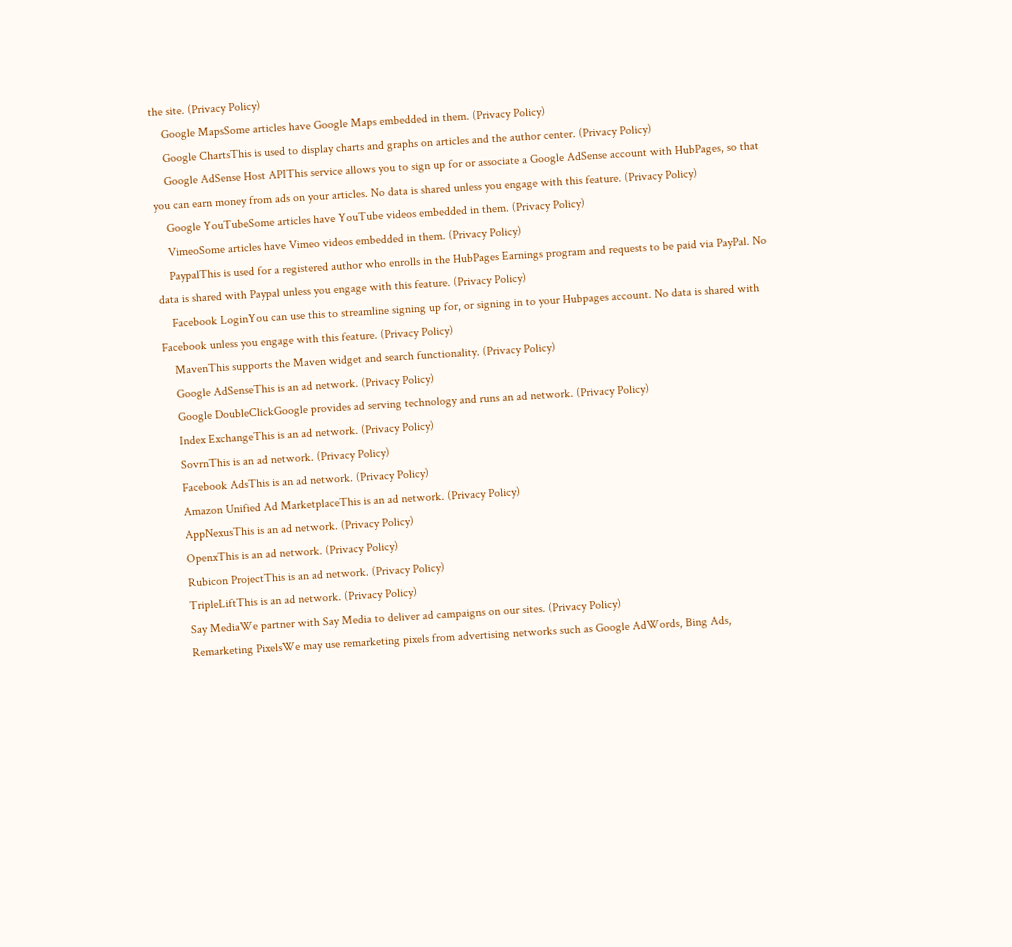the site. (Privacy Policy)
    Google MapsSome articles have Google Maps embedded in them. (Privacy Policy)
    Google ChartsThis is used to display charts and graphs on articles and the author center. (Privacy Policy)
    Google AdSense Host APIThis service allows you to sign up for or associate a Google AdSense account with HubPages, so that you can earn money from ads on your articles. No data is shared unless you engage with this feature. (Privacy Policy)
    Google YouTubeSome articles have YouTube videos embedded in them. (Privacy Policy)
    VimeoSome articles have Vimeo videos embedded in them. (Privacy Policy)
    PaypalThis is used for a registered author who enrolls in the HubPages Earnings program and requests to be paid via PayPal. No data is shared with Paypal unless you engage with this feature. (Privacy Policy)
    Facebook LoginYou can use this to streamline signing up for, or signing in to your Hubpages account. No data is shared with Facebook unless you engage with this feature. (Privacy Policy)
    MavenThis supports the Maven widget and search functionality. (Privacy Policy)
    Google AdSenseThis is an ad network. (Privacy Policy)
    Google DoubleClickGoogle provides ad serving technology and runs an ad network. (Privacy Policy)
    Index ExchangeThis is an ad network. (Privacy Policy)
    SovrnThis is an ad network. (Privacy Policy)
    Facebook AdsThis is an ad network. (Privacy Policy)
    Amazon Unified Ad MarketplaceThis is an ad network. (Privacy Policy)
    AppNexusThis is an ad network. (Privacy Policy)
    OpenxThis is an ad network. (Privacy Policy)
    Rubicon ProjectThis is an ad network. (Privacy Policy)
    TripleLiftThis is an ad network. (Privacy Policy)
    Say MediaWe partner with Say Media to deliver ad campaigns on our sites. (Privacy Policy)
    Remarketing PixelsWe may use remarketing pixels from advertising networks such as Google AdWords, Bing Ads,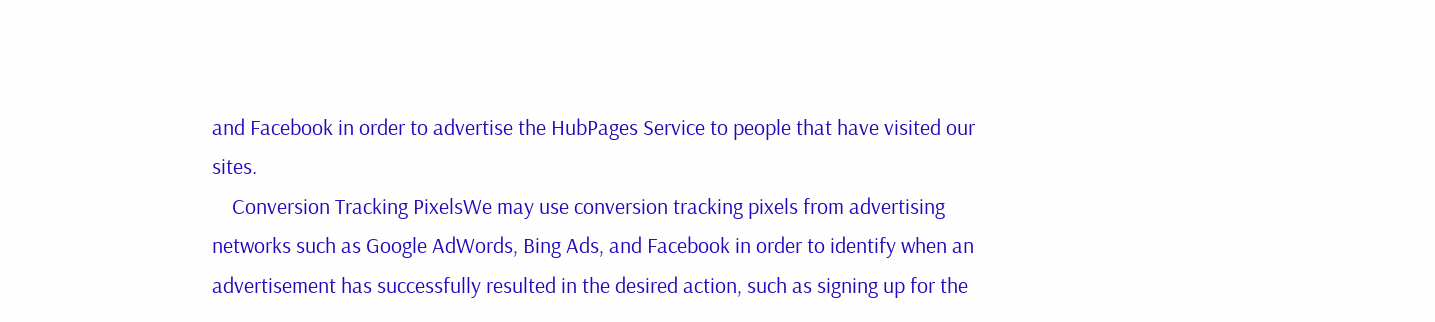and Facebook in order to advertise the HubPages Service to people that have visited our sites.
    Conversion Tracking PixelsWe may use conversion tracking pixels from advertising networks such as Google AdWords, Bing Ads, and Facebook in order to identify when an advertisement has successfully resulted in the desired action, such as signing up for the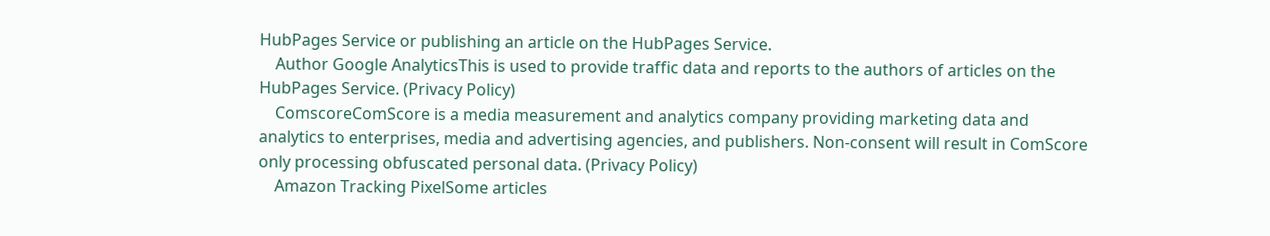HubPages Service or publishing an article on the HubPages Service.
    Author Google AnalyticsThis is used to provide traffic data and reports to the authors of articles on the HubPages Service. (Privacy Policy)
    ComscoreComScore is a media measurement and analytics company providing marketing data and analytics to enterprises, media and advertising agencies, and publishers. Non-consent will result in ComScore only processing obfuscated personal data. (Privacy Policy)
    Amazon Tracking PixelSome articles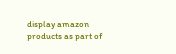display amazon products as part of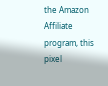the Amazon Affiliate program, this pixel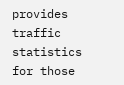provides traffic statistics for those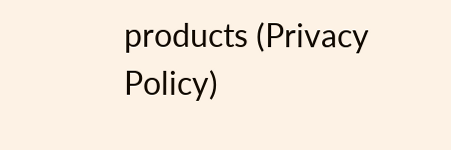products (Privacy Policy)